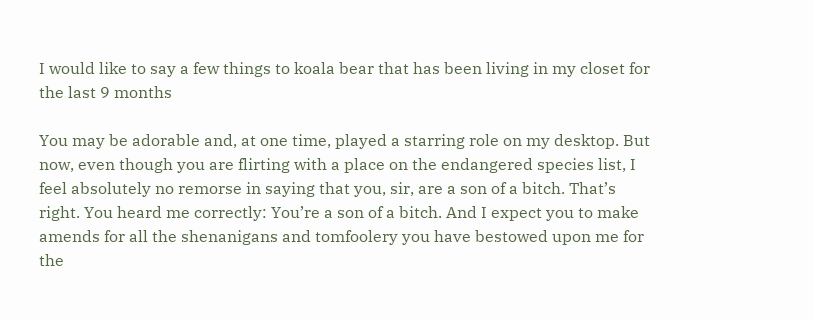I would like to say a few things to koala bear that has been living in my closet for the last 9 months

You may be adorable and, at one time, played a starring role on my desktop. But now, even though you are flirting with a place on the endangered species list, I feel absolutely no remorse in saying that you, sir, are a son of a bitch. That’s right. You heard me correctly: You’re a son of a bitch. And I expect you to make amends for all the shenanigans and tomfoolery you have bestowed upon me for the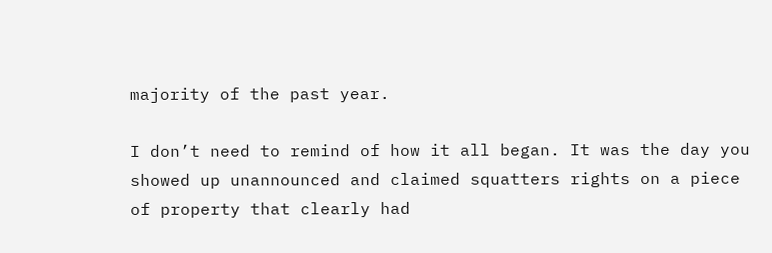majority of the past year.

I don’t need to remind of how it all began. It was the day you showed up unannounced and claimed squatters rights on a piece of property that clearly had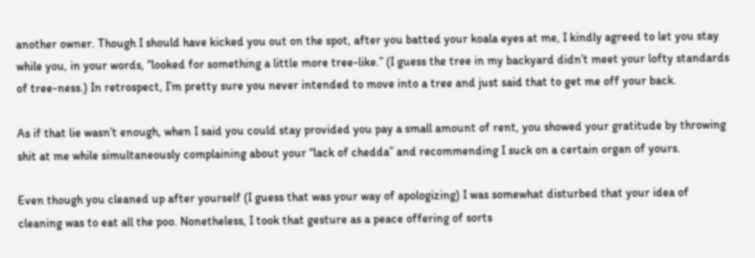another owner. Though I should have kicked you out on the spot, after you batted your koala eyes at me, I kindly agreed to let you stay while you, in your words, “looked for something a little more tree-like.” (I guess the tree in my backyard didn’t meet your lofty standards of tree-ness.) In retrospect, I’m pretty sure you never intended to move into a tree and just said that to get me off your back.

As if that lie wasn’t enough, when I said you could stay provided you pay a small amount of rent, you showed your gratitude by throwing shit at me while simultaneously complaining about your “lack of chedda” and recommending I suck on a certain organ of yours.

Even though you cleaned up after yourself (I guess that was your way of apologizing) I was somewhat disturbed that your idea of cleaning was to eat all the poo. Nonetheless, I took that gesture as a peace offering of sorts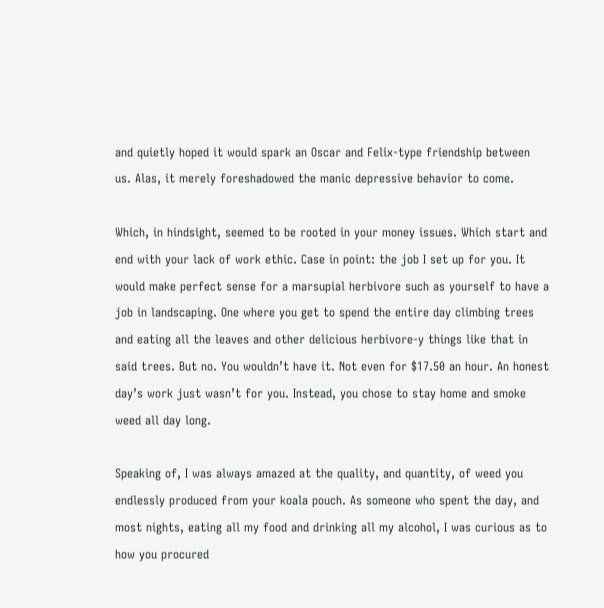and quietly hoped it would spark an Oscar and Felix-type friendship between us. Alas, it merely foreshadowed the manic depressive behavior to come.

Which, in hindsight, seemed to be rooted in your money issues. Which start and end with your lack of work ethic. Case in point: the job I set up for you. It would make perfect sense for a marsupial herbivore such as yourself to have a job in landscaping. One where you get to spend the entire day climbing trees and eating all the leaves and other delicious herbivore-y things like that in said trees. But no. You wouldn’t have it. Not even for $17.50 an hour. An honest day’s work just wasn’t for you. Instead, you chose to stay home and smoke weed all day long.

Speaking of, I was always amazed at the quality, and quantity, of weed you endlessly produced from your koala pouch. As someone who spent the day, and most nights, eating all my food and drinking all my alcohol, I was curious as to how you procured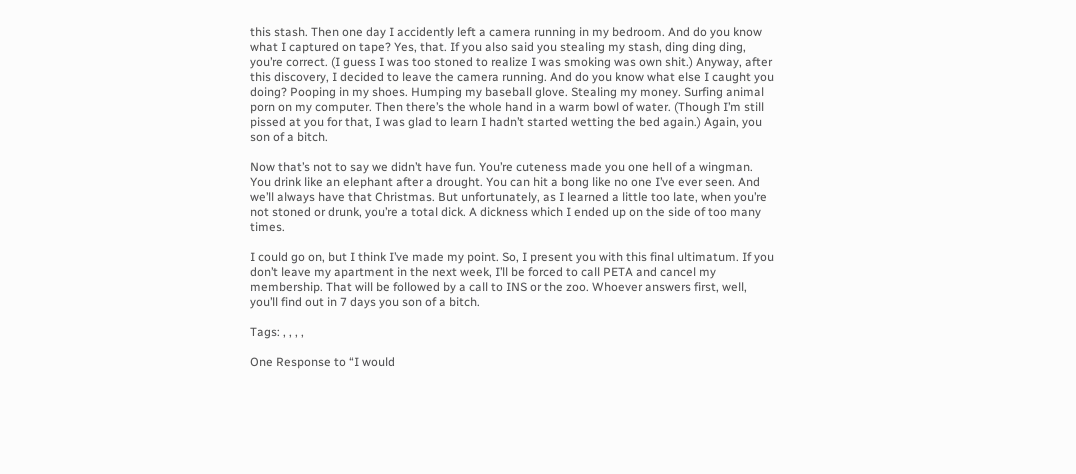this stash. Then one day I accidently left a camera running in my bedroom. And do you know what I captured on tape? Yes, that. If you also said you stealing my stash, ding ding ding, you’re correct. (I guess I was too stoned to realize I was smoking was own shit.) Anyway, after this discovery, I decided to leave the camera running. And do you know what else I caught you doing? Pooping in my shoes. Humping my baseball glove. Stealing my money. Surfing animal porn on my computer. Then there’s the whole hand in a warm bowl of water. (Though I’m still pissed at you for that, I was glad to learn I hadn’t started wetting the bed again.) Again, you son of a bitch.

Now that’s not to say we didn’t have fun. You’re cuteness made you one hell of a wingman. You drink like an elephant after a drought. You can hit a bong like no one I’ve ever seen. And we’ll always have that Christmas. But unfortunately, as I learned a little too late, when you’re not stoned or drunk, you’re a total dick. A dickness which I ended up on the side of too many times.

I could go on, but I think I’ve made my point. So, I present you with this final ultimatum. If you don’t leave my apartment in the next week, I’ll be forced to call PETA and cancel my membership. That will be followed by a call to INS or the zoo. Whoever answers first, well, you’ll find out in 7 days you son of a bitch.

Tags: , , , ,

One Response to “I would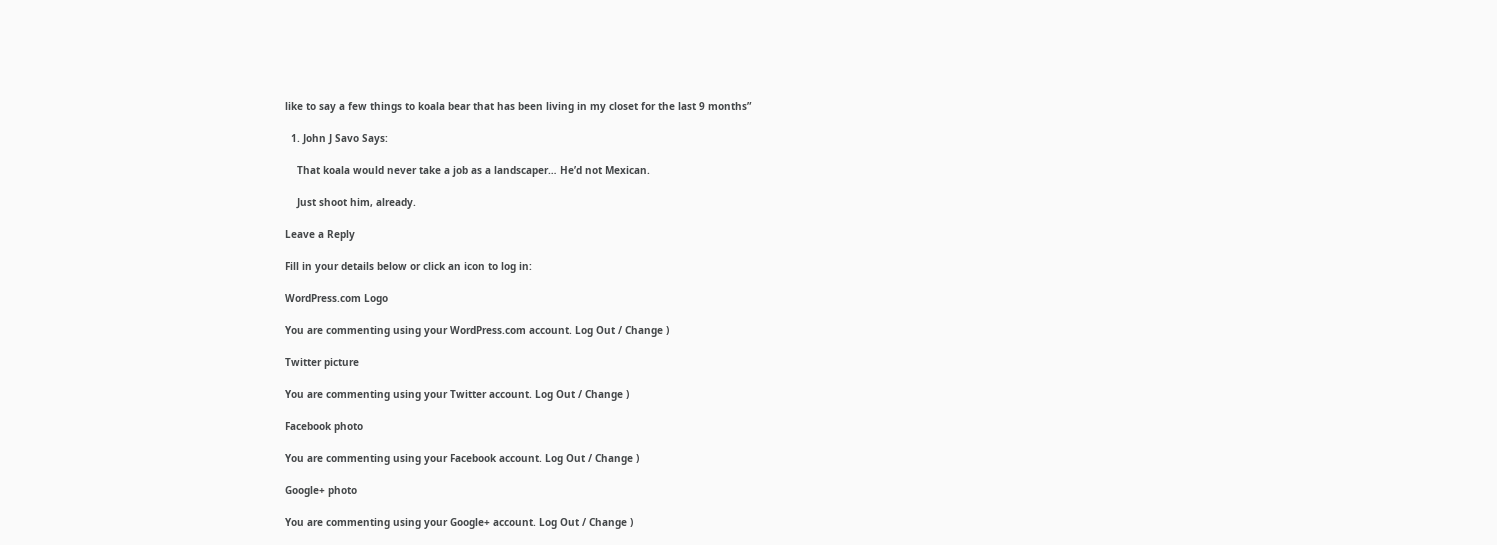like to say a few things to koala bear that has been living in my closet for the last 9 months”

  1. John J Savo Says:

    That koala would never take a job as a landscaper… He’d not Mexican.

    Just shoot him, already.

Leave a Reply

Fill in your details below or click an icon to log in:

WordPress.com Logo

You are commenting using your WordPress.com account. Log Out / Change )

Twitter picture

You are commenting using your Twitter account. Log Out / Change )

Facebook photo

You are commenting using your Facebook account. Log Out / Change )

Google+ photo

You are commenting using your Google+ account. Log Out / Change )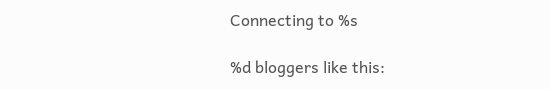Connecting to %s

%d bloggers like this: